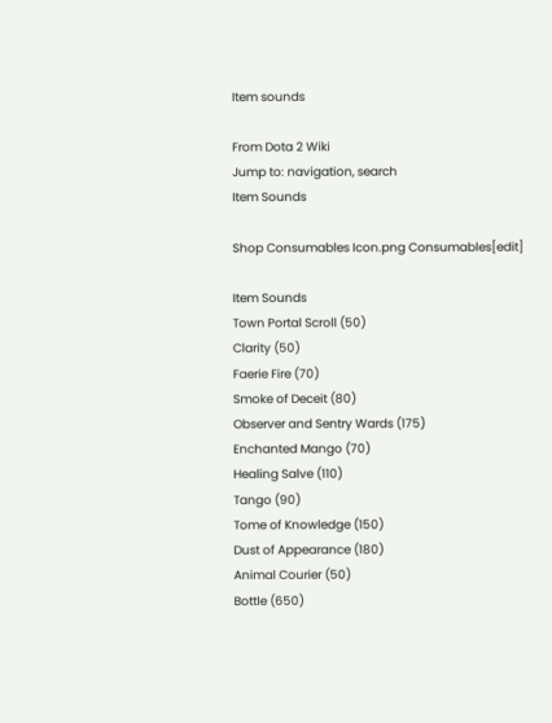Item sounds

From Dota 2 Wiki
Jump to: navigation, search
Item Sounds

Shop Consumables Icon.png Consumables[edit]

Item Sounds
Town Portal Scroll (50)
Clarity (50)
Faerie Fire (70)
Smoke of Deceit (80)
Observer and Sentry Wards (175)
Enchanted Mango (70)
Healing Salve (110)
Tango (90)
Tome of Knowledge (150)
Dust of Appearance (180)
Animal Courier (50)
Bottle (650)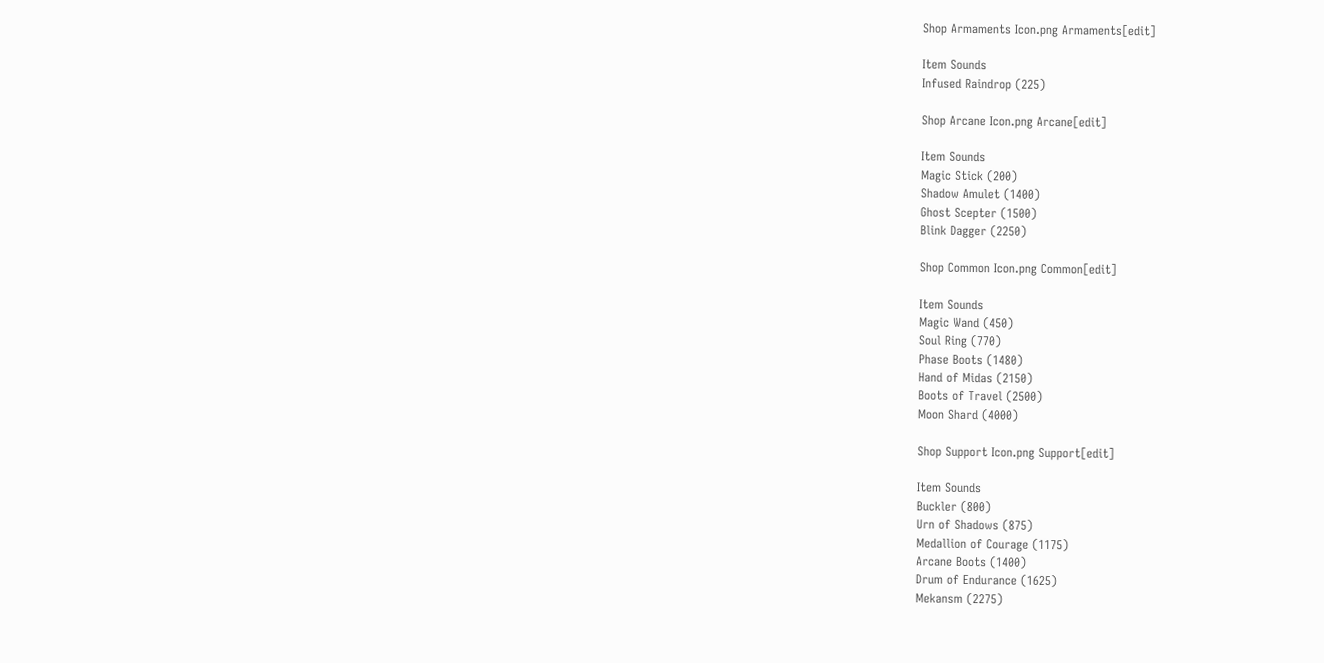Shop Armaments Icon.png Armaments[edit]

Item Sounds
Infused Raindrop (225)

Shop Arcane Icon.png Arcane[edit]

Item Sounds
Magic Stick (200)
Shadow Amulet (1400)
Ghost Scepter (1500)
Blink Dagger (2250)

Shop Common Icon.png Common[edit]

Item Sounds
Magic Wand (450)
Soul Ring (770)
Phase Boots (1480)
Hand of Midas (2150)
Boots of Travel (2500)
Moon Shard (4000)

Shop Support Icon.png Support[edit]

Item Sounds
Buckler (800)
Urn of Shadows (875)
Medallion of Courage (1175)
Arcane Boots (1400)
Drum of Endurance (1625)
Mekansm (2275)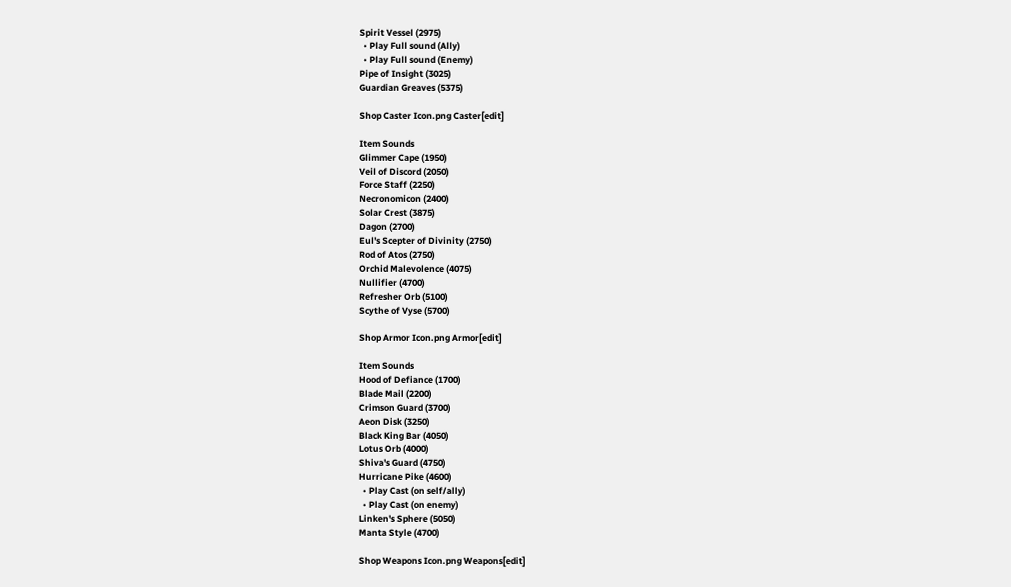Spirit Vessel (2975)
  • Play Full sound (Ally)
  • Play Full sound (Enemy)
Pipe of Insight (3025)
Guardian Greaves (5375)

Shop Caster Icon.png Caster[edit]

Item Sounds
Glimmer Cape (1950)
Veil of Discord (2050)
Force Staff (2250)
Necronomicon (2400)
Solar Crest (3875)
Dagon (2700)
Eul's Scepter of Divinity (2750)
Rod of Atos (2750)
Orchid Malevolence (4075)
Nullifier (4700)
Refresher Orb (5100)
Scythe of Vyse (5700)

Shop Armor Icon.png Armor[edit]

Item Sounds
Hood of Defiance (1700)
Blade Mail (2200)
Crimson Guard (3700)
Aeon Disk (3250)
Black King Bar (4050)
Lotus Orb (4000)
Shiva's Guard (4750)
Hurricane Pike (4600)
  • Play Cast (on self/ally)
  • Play Cast (on enemy)
Linken's Sphere (5050)
Manta Style (4700)

Shop Weapons Icon.png Weapons[edit]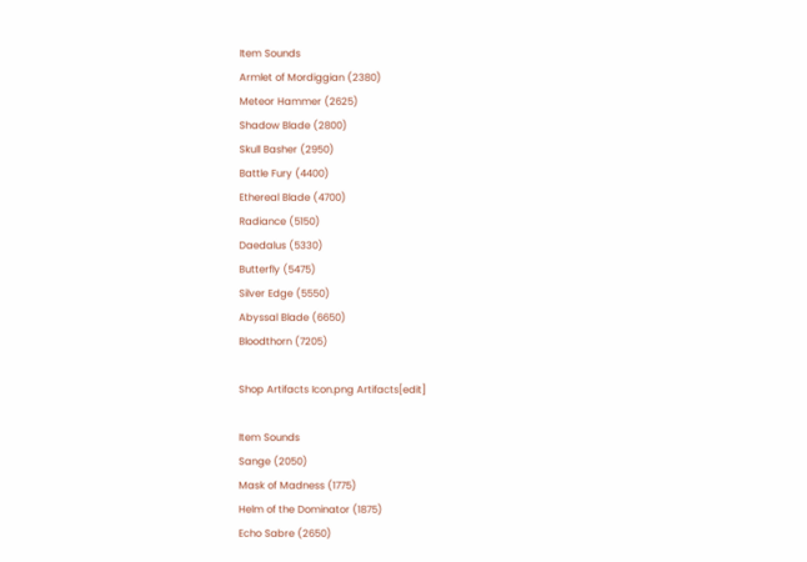Item Sounds
Armlet of Mordiggian (2380)
Meteor Hammer (2625)
Shadow Blade (2800)
Skull Basher (2950)
Battle Fury (4400)
Ethereal Blade (4700)
Radiance (5150)
Daedalus (5330)
Butterfly (5475)
Silver Edge (5550)
Abyssal Blade (6650)
Bloodthorn (7205)

Shop Artifacts Icon.png Artifacts[edit]

Item Sounds
Sange (2050)
Mask of Madness (1775)
Helm of the Dominator (1875)
Echo Sabre (2650)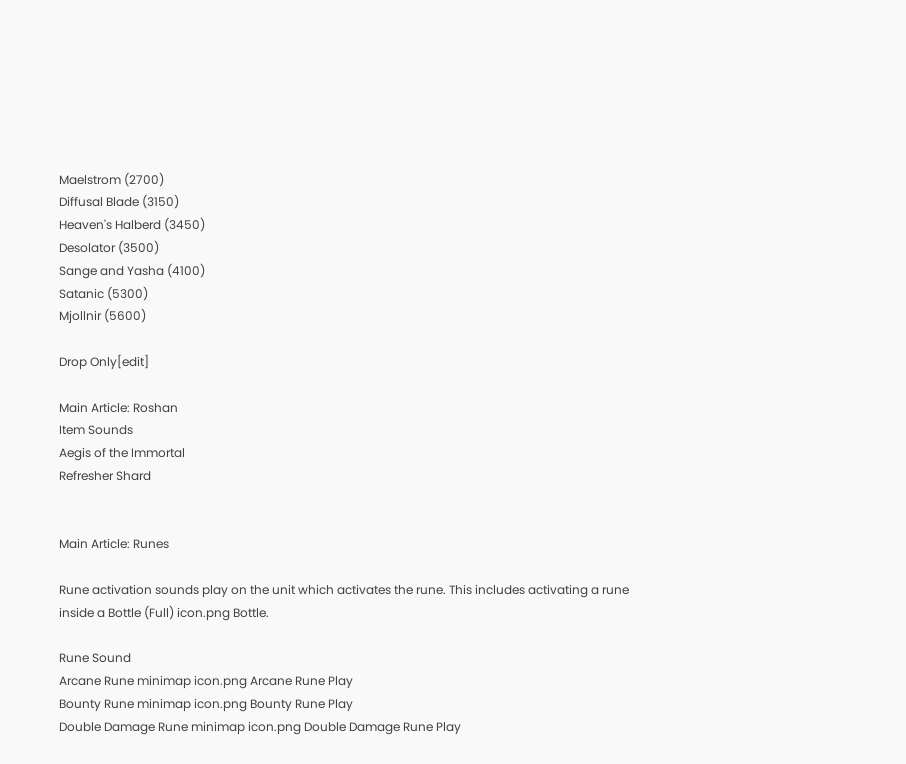Maelstrom (2700)
Diffusal Blade (3150)
Heaven's Halberd (3450)
Desolator (3500)
Sange and Yasha (4100)
Satanic (5300)
Mjollnir (5600)

Drop Only[edit]

Main Article: Roshan
Item Sounds
Aegis of the Immortal
Refresher Shard


Main Article: Runes

Rune activation sounds play on the unit which activates the rune. This includes activating a rune inside a Bottle (Full) icon.png Bottle.

Rune Sound
Arcane Rune minimap icon.png Arcane Rune Play
Bounty Rune minimap icon.png Bounty Rune Play
Double Damage Rune minimap icon.png Double Damage Rune Play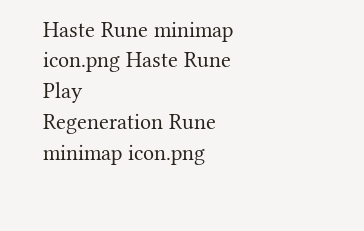Haste Rune minimap icon.png Haste Rune Play
Regeneration Rune minimap icon.png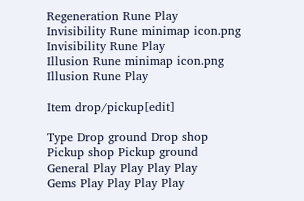Regeneration Rune Play
Invisibility Rune minimap icon.png Invisibility Rune Play
Illusion Rune minimap icon.png Illusion Rune Play

Item drop/pickup[edit]

Type Drop ground Drop shop Pickup shop Pickup ground
General Play Play Play Play
Gems Play Play Play Play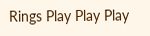Rings Play Play Play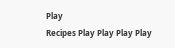Play
Recipes Play Play Play Play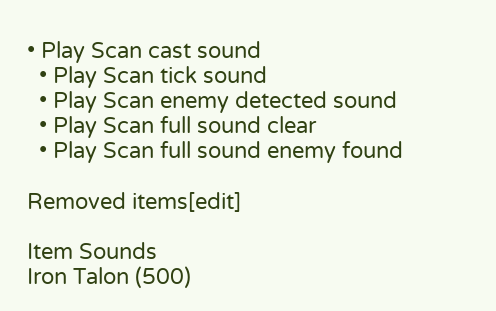• Play Scan cast sound
  • Play Scan tick sound
  • Play Scan enemy detected sound
  • Play Scan full sound clear
  • Play Scan full sound enemy found

Removed items[edit]

Item Sounds
Iron Talon (500)